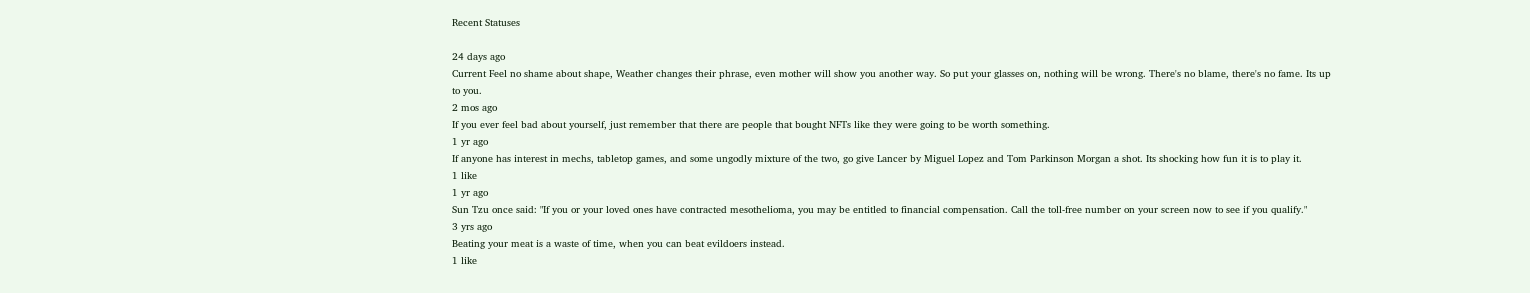Recent Statuses

24 days ago
Current Feel no shame about shape, Weather changes their phrase, even mother will show you another way. So put your glasses on, nothing will be wrong. There's no blame, there's no fame. Its up to you.
2 mos ago
If you ever feel bad about yourself, just remember that there are people that bought NFTs like they were going to be worth something.
1 yr ago
If anyone has interest in mechs, tabletop games, and some ungodly mixture of the two, go give Lancer by Miguel Lopez and Tom Parkinson Morgan a shot. Its shocking how fun it is to play it.
1 like
1 yr ago
Sun Tzu once said: "If you or your loved ones have contracted mesothelioma, you may be entitled to financial compensation. Call the toll-free number on your screen now to see if you qualify."
3 yrs ago
Beating your meat is a waste of time, when you can beat evildoers instead.
1 like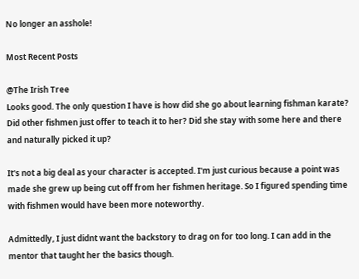No longer an asshole!

Most Recent Posts

@The Irish Tree
Looks good. The only question I have is how did she go about learning fishman karate? Did other fishmen just offer to teach it to her? Did she stay with some here and there and naturally picked it up?

It's not a big deal as your character is accepted. I'm just curious because a point was made she grew up being cut off from her fishmen heritage. So I figured spending time with fishmen would have been more noteworthy.

Admittedly, I just didnt want the backstory to drag on for too long. I can add in the mentor that taught her the basics though.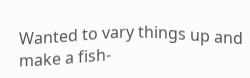Wanted to vary things up and make a fish-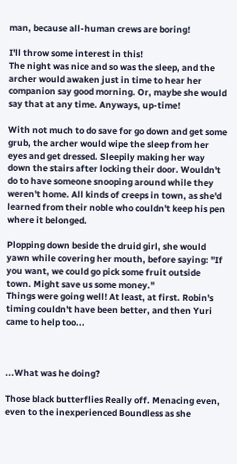man, because all-human crews are boring!

I'll throw some interest in this!
The night was nice and so was the sleep, and the archer would awaken just in time to hear her companion say good morning. Or, maybe she would say that at any time. Anyways, up-time!

With not much to do save for go down and get some grub, the archer would wipe the sleep from her eyes and get dressed. Sleepily making her way down the stairs after locking their door. Wouldn't do to have someone snooping around while they weren't home. All kinds of creeps in town, as she'd learned from their noble who couldn't keep his pen where it belonged.

Plopping down beside the druid girl, she would yawn while covering her mouth, before saying: "If you want, we could go pick some fruit outside town. Might save us some money."
Things were going well! At least, at first. Robin's timing couldn't have been better, and then Yuri came to help too...



...What was he doing?

Those black butterflies Really off. Menacing even, even to the inexperienced Boundless as she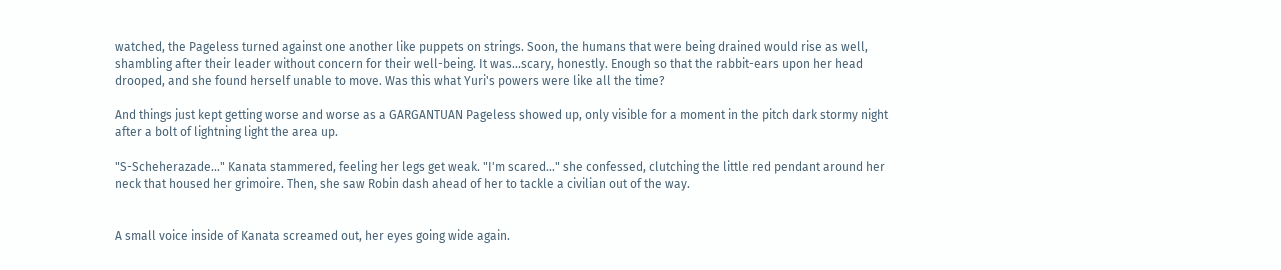watched, the Pageless turned against one another like puppets on strings. Soon, the humans that were being drained would rise as well, shambling after their leader without concern for their well-being. It was...scary, honestly. Enough so that the rabbit-ears upon her head drooped, and she found herself unable to move. Was this what Yuri's powers were like all the time?

And things just kept getting worse and worse as a GARGANTUAN Pageless showed up, only visible for a moment in the pitch dark stormy night after a bolt of lightning light the area up.

"S-Scheherazade..." Kanata stammered, feeling her legs get weak. "I'm scared..." she confessed, clutching the little red pendant around her neck that housed her grimoire. Then, she saw Robin dash ahead of her to tackle a civilian out of the way.


A small voice inside of Kanata screamed out, her eyes going wide again.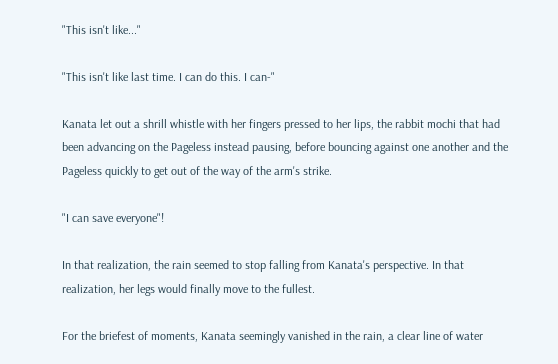"This isn't like..."

"This isn't like last time. I can do this. I can-"

Kanata let out a shrill whistle with her fingers pressed to her lips, the rabbit mochi that had been advancing on the Pageless instead pausing, before bouncing against one another and the Pageless quickly to get out of the way of the arm's strike.

"I can save everyone"!

In that realization, the rain seemed to stop falling from Kanata's perspective. In that realization, her legs would finally move to the fullest.

For the briefest of moments, Kanata seemingly vanished in the rain, a clear line of water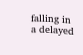falling in a delayed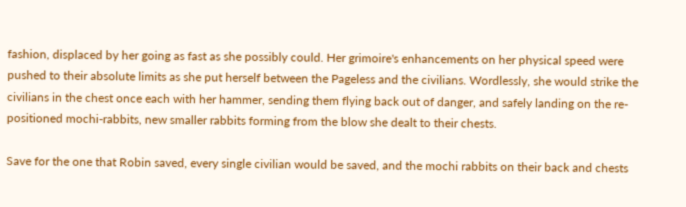fashion, displaced by her going as fast as she possibly could. Her grimoire's enhancements on her physical speed were pushed to their absolute limits as she put herself between the Pageless and the civilians. Wordlessly, she would strike the civilians in the chest once each with her hammer, sending them flying back out of danger, and safely landing on the re-positioned mochi-rabbits, new smaller rabbits forming from the blow she dealt to their chests.

Save for the one that Robin saved, every single civilian would be saved, and the mochi rabbits on their back and chests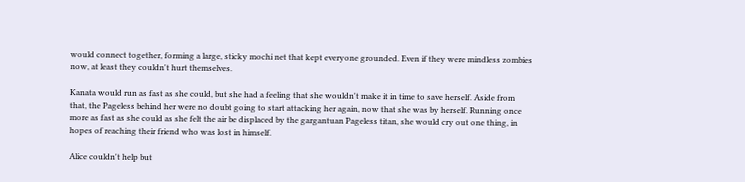would connect together, forming a large, sticky mochi net that kept everyone grounded. Even if they were mindless zombies now, at least they couldn't hurt themselves.

Kanata would run as fast as she could, but she had a feeling that she wouldn't make it in time to save herself. Aside from that, the Pageless behind her were no doubt going to start attacking her again, now that she was by herself. Running once more as fast as she could as she felt the air be displaced by the gargantuan Pageless titan, she would cry out one thing, in hopes of reaching their friend who was lost in himself.

Alice couldn't help but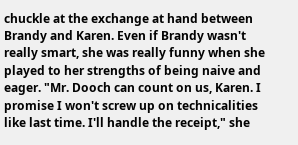chuckle at the exchange at hand between Brandy and Karen. Even if Brandy wasn't really smart, she was really funny when she played to her strengths of being naive and eager. "Mr. Dooch can count on us, Karen. I promise I won't screw up on technicalities like last time. I'll handle the receipt," she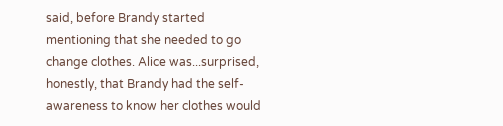said, before Brandy started mentioning that she needed to go change clothes. Alice was...surprised, honestly, that Brandy had the self-awareness to know her clothes would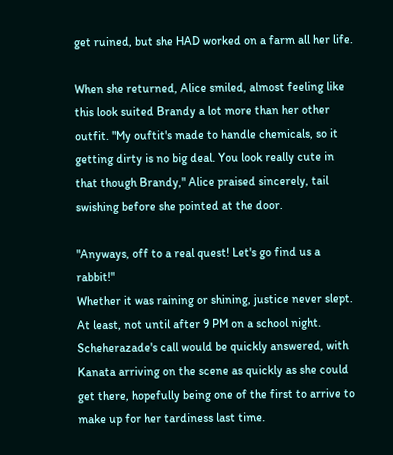get ruined, but she HAD worked on a farm all her life.

When she returned, Alice smiled, almost feeling like this look suited Brandy a lot more than her other outfit. "My ouftit's made to handle chemicals, so it getting dirty is no big deal. You look really cute in that though Brandy," Alice praised sincerely, tail swishing before she pointed at the door.

"Anyways, off to a real quest! Let's go find us a rabbit!"
Whether it was raining or shining, justice never slept. At least, not until after 9 PM on a school night. Scheherazade's call would be quickly answered, with Kanata arriving on the scene as quickly as she could get there, hopefully being one of the first to arrive to make up for her tardiness last time.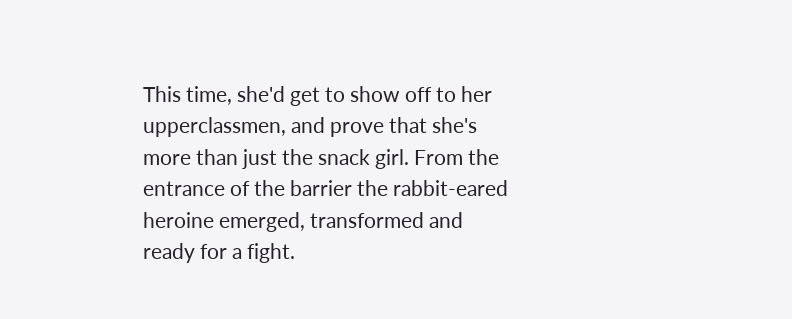This time, she'd get to show off to her upperclassmen, and prove that she's more than just the snack girl. From the entrance of the barrier the rabbit-eared heroine emerged, transformed and ready for a fight.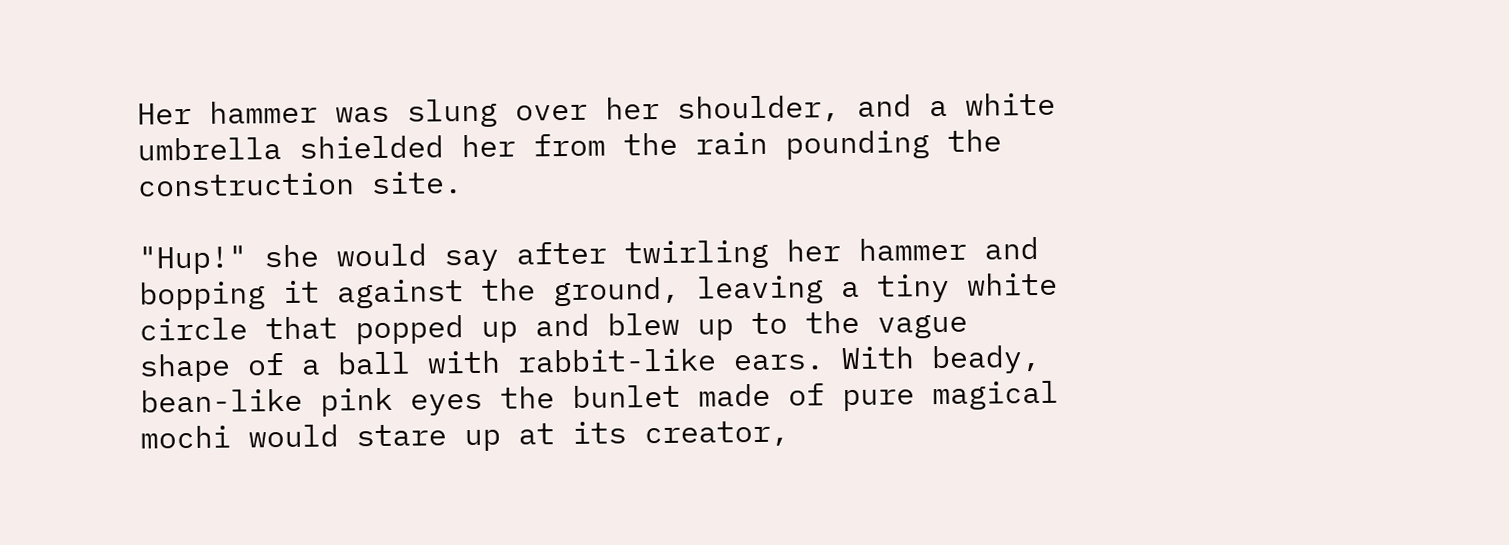Her hammer was slung over her shoulder, and a white umbrella shielded her from the rain pounding the construction site.

"Hup!" she would say after twirling her hammer and bopping it against the ground, leaving a tiny white circle that popped up and blew up to the vague shape of a ball with rabbit-like ears. With beady, bean-like pink eyes the bunlet made of pure magical mochi would stare up at its creator,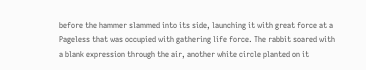before the hammer slammed into its side, launching it with great force at a Pageless that was occupied with gathering life force. The rabbit soared with a blank expression through the air, another white circle planted on it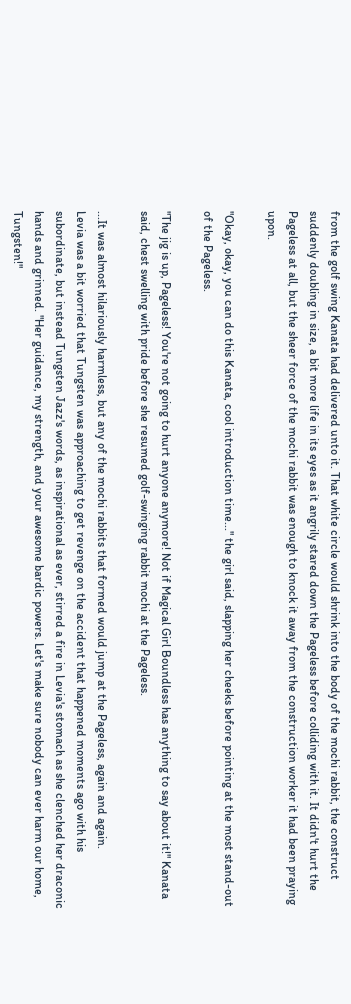from the golf swing Kanata had delivered unto it. That white circle would shrink into the body of the mochi rabbit, the construct suddenly doubling in size, a bit more life in its eyes as it angrily stared down the Pageless before colliding with it. It didn't hurt the Pageless at all, but the sheer force of the mochi rabbit was enough to knock it away from the construction worker it had been praying upon.

"Okay, okay, you can do this Kanata, cool introduction time..." the girl said, slapping her cheeks before pointing at the most stand-out of the Pageless.

"The jig is up, Pageless! You're not going to hurt anyone anymore! Not if Magical Girl Boundless has anything to say about it!" Kanata said, chest swelling with pride before she resumed golf-swinging rabbit mochi at the Pageless.

...It was almost hilariously harmless, but any of the mochi rabbits that formed would jump at the Pageless, again and again.
Levia was a bit worried that Tungsten was approaching to get revenge on the accident that happened moments ago with his subordinate, but instead Tungsten Jazz's words, as inspirational as ever, stirred a fire in Levia's stomach as she clenched her draconic hands and grinned. "Her guidance, my strength, and your awesome bardic powers. Let's make sure nobody can ever harm our home, Tungsten!"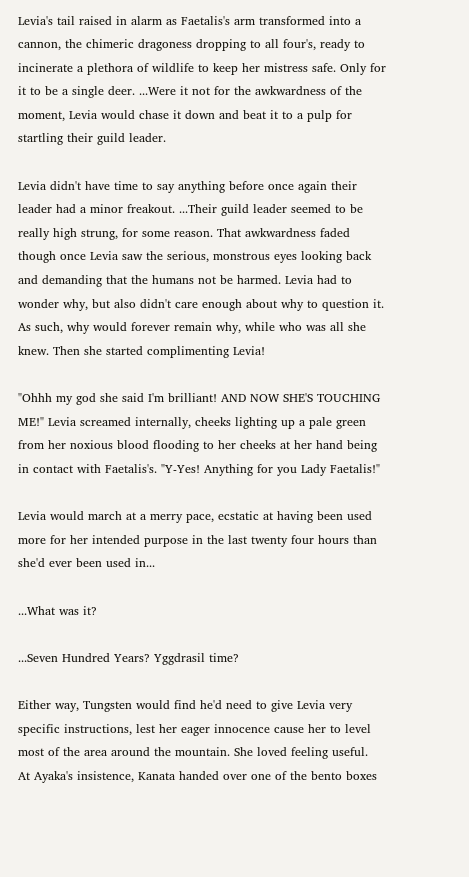Levia's tail raised in alarm as Faetalis's arm transformed into a cannon, the chimeric dragoness dropping to all four's, ready to incinerate a plethora of wildlife to keep her mistress safe. Only for it to be a single deer. ...Were it not for the awkwardness of the moment, Levia would chase it down and beat it to a pulp for startling their guild leader.

Levia didn't have time to say anything before once again their leader had a minor freakout. ...Their guild leader seemed to be really high strung, for some reason. That awkwardness faded though once Levia saw the serious, monstrous eyes looking back and demanding that the humans not be harmed. Levia had to wonder why, but also didn't care enough about why to question it. As such, why would forever remain why, while who was all she knew. Then she started complimenting Levia!

"Ohhh my god she said I'm brilliant! AND NOW SHE'S TOUCHING ME!" Levia screamed internally, cheeks lighting up a pale green from her noxious blood flooding to her cheeks at her hand being in contact with Faetalis's. "Y-Yes! Anything for you Lady Faetalis!"

Levia would march at a merry pace, ecstatic at having been used more for her intended purpose in the last twenty four hours than she'd ever been used in...

...What was it?

...Seven Hundred Years? Yggdrasil time?

Either way, Tungsten would find he'd need to give Levia very specific instructions, lest her eager innocence cause her to level most of the area around the mountain. She loved feeling useful.
At Ayaka's insistence, Kanata handed over one of the bento boxes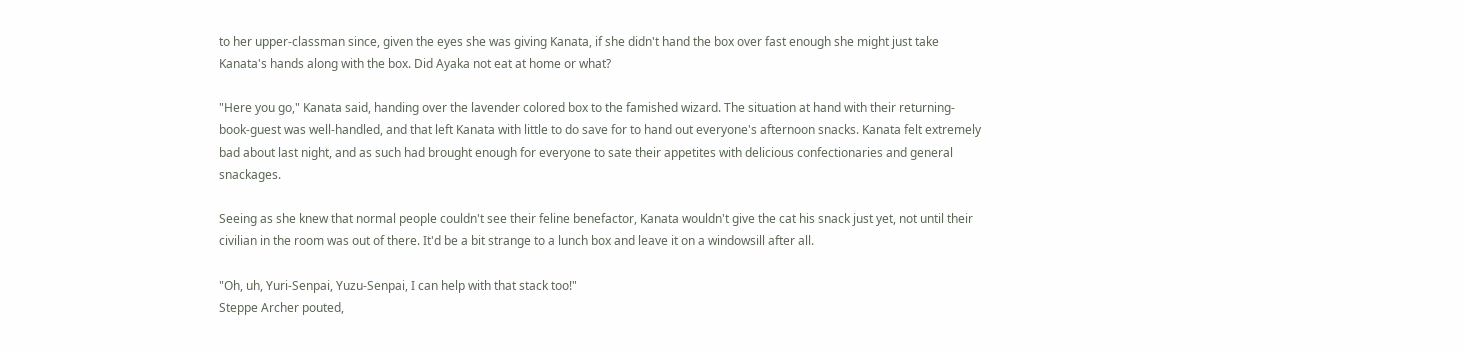to her upper-classman since, given the eyes she was giving Kanata, if she didn't hand the box over fast enough she might just take Kanata's hands along with the box. Did Ayaka not eat at home or what?

"Here you go," Kanata said, handing over the lavender colored box to the famished wizard. The situation at hand with their returning-book-guest was well-handled, and that left Kanata with little to do save for to hand out everyone's afternoon snacks. Kanata felt extremely bad about last night, and as such had brought enough for everyone to sate their appetites with delicious confectionaries and general snackages.

Seeing as she knew that normal people couldn't see their feline benefactor, Kanata wouldn't give the cat his snack just yet, not until their civilian in the room was out of there. It'd be a bit strange to a lunch box and leave it on a windowsill after all.

"Oh, uh, Yuri-Senpai, Yuzu-Senpai, I can help with that stack too!"
Steppe Archer pouted,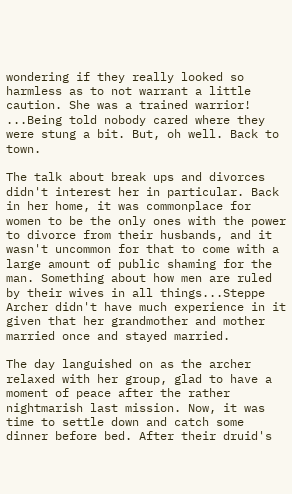wondering if they really looked so harmless as to not warrant a little caution. She was a trained warrior! ...Being told nobody cared where they were stung a bit. But, oh well. Back to town.

The talk about break ups and divorces didn't interest her in particular. Back in her home, it was commonplace for women to be the only ones with the power to divorce from their husbands, and it wasn't uncommon for that to come with a large amount of public shaming for the man. Something about how men are ruled by their wives in all things...Steppe Archer didn't have much experience in it given that her grandmother and mother married once and stayed married.

The day languished on as the archer relaxed with her group, glad to have a moment of peace after the rather nightmarish last mission. Now, it was time to settle down and catch some dinner before bed. After their druid's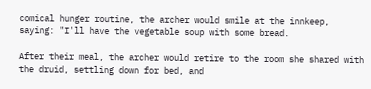comical hunger routine, the archer would smile at the innkeep, saying: "I'll have the vegetable soup with some bread.

After their meal, the archer would retire to the room she shared with the druid, settling down for bed, and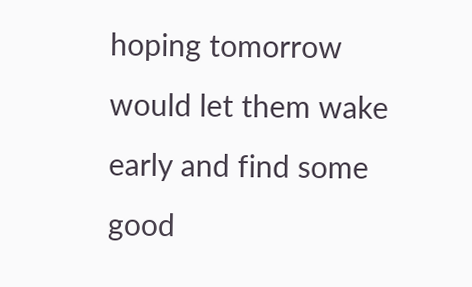hoping tomorrow would let them wake early and find some good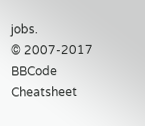jobs.
© 2007-2017
BBCode Cheatsheet